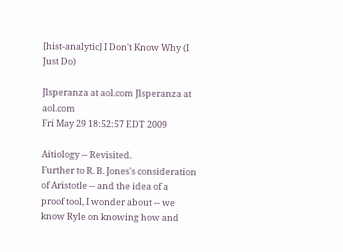[hist-analytic] I Don't Know Why (I Just Do)

Jlsperanza at aol.com Jlsperanza at aol.com
Fri May 29 18:52:57 EDT 2009

Aitiology -- Revisited.
Further to R. B. Jones's consideration of Aristotle -- and the idea of a
proof tool, I wonder about -- we know Ryle on knowing how and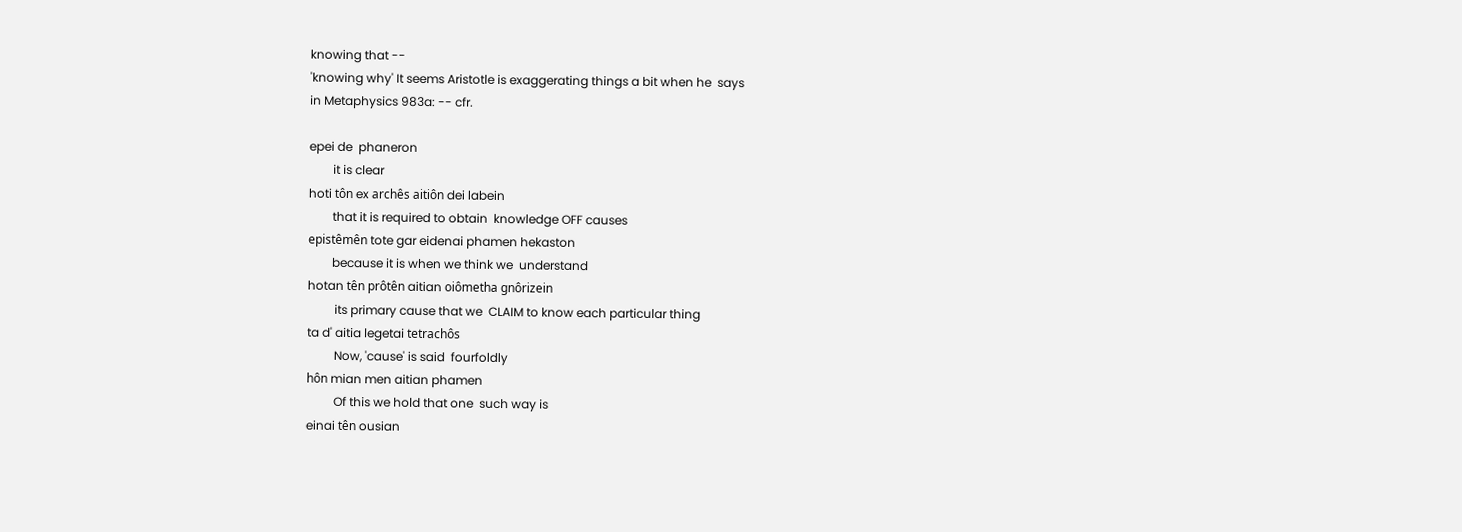knowing that --
'knowing why' It seems Aristotle is exaggerating things a bit when he  says
in Metaphysics 983a: -- cfr.

epei de  phaneron
        it is clear
hoti tôn ex archês aitiôn dei labein
        that it is required to obtain  knowledge OFF causes
epistêmên tote gar eidenai phamen hekaston
        because it is when we think we  understand
hotan tên prôtên aitian oiômetha gnôrizein
         its primary cause that we  CLAIM to know each particular thing
ta d' aitia legetai tetrachôs
         Now, 'cause' is said  fourfoldly
hôn mian men aitian phamen
         Of this we hold that one  such way is
einai tên ousian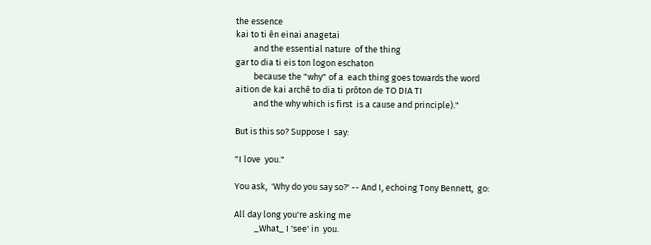the essence
kai to ti ên einai anagetai
         and the essential nature  of the thing
gar to dia ti eis ton logon eschaton
         because the "why" of a  each thing goes towards the word
aition de kai archê to dia ti prôton de TO DIA TI
         and the why which is first  is a cause and principle)."

But is this so? Suppose I  say:

"I love  you."

You ask,  'Why do you say so?' -- And I, echoing Tony Bennett,  go:

All day long you're asking me
          _What_ I 'see' in  you.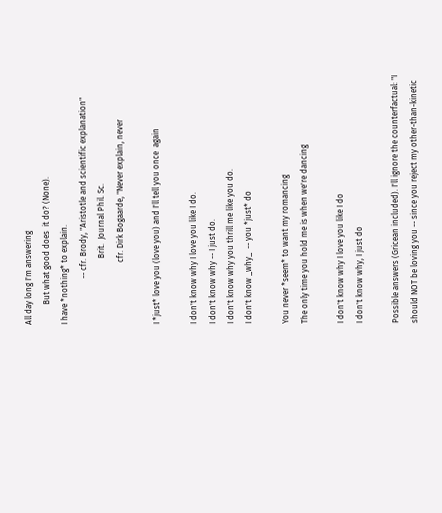All day long I'm answering
          But what good does  it do? (None).
I have *nothing* to explain.
                       -- cfr. Brody, "Aristotle and scientific explanation"
                                 Brit.  Journal Phil. Sc.
                               cfr. Dirk Bogaarde, "Never explain, never

I *just* love you (love you) and I'll tell you once  again

I don't know why I love you like I do.
I don't know why -- I just do.
I don't know why you thrill me like you do.
I don't know _why_  -- you *just* do

You never *seem* to want my romancing
The only time you hold me is when we're dancing

I don't know why I love you like I do
I don't know why, I just do

Possible answers (Gricean included). I'll ignore the counterfactual: "I
should NOT be loving you -- since you reject my other-than-kinetic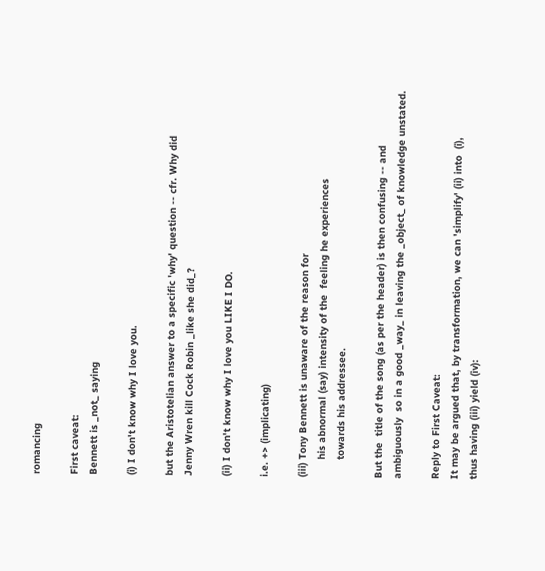romancing

First caveat:
Bennett is _not_ saying

(i) I don't know why I love you.

but the Aristotelian answer to a specific 'why' question -- cfr. Why did
Jenny Wren kill Cock Robin _like she did_?

(ii) I don't know why I love you LIKE I DO.

i.e. +> (implicating)

(iii) Tony Bennett is unaware of the reason for
      his abnormal (say) intensity of the  feeling he experiences
      towards his addressee.

But the  title of the song (as per the header) is then confusing -- and
ambiguously  so in a good _way_ in leaving the _object_ of knowledge unstated.

Reply to First Caveat:
It may be argued that, by transformation, we can 'simplify' (ii) into  (i),
thus having (iii) yield (iv):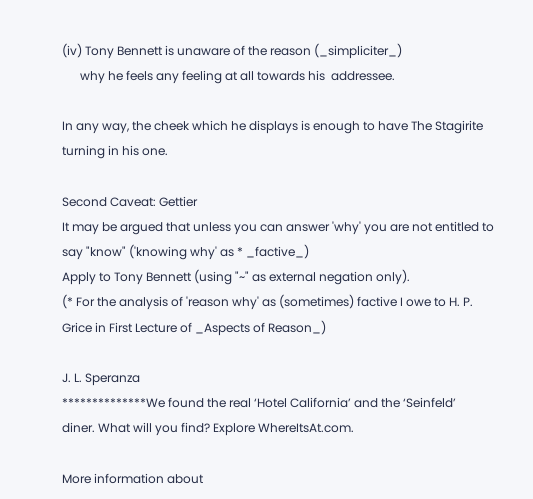(iv) Tony Bennett is unaware of the reason (_simpliciter_)
      why he feels any feeling at all towards his  addressee.

In any way, the cheek which he displays is enough to have The Stagirite
turning in his one.

Second Caveat: Gettier
It may be argued that unless you can answer 'why' you are not entitled to
say "know" ('knowing why' as * _factive_)
Apply to Tony Bennett (using "~" as external negation only).
(* For the analysis of 'reason why' as (sometimes) factive I owe to H. P.
Grice in First Lecture of _Aspects of Reason_)

J. L. Speranza
**************We found the real ‘Hotel California’ and the ‘Seinfeld’
diner. What will you find? Explore WhereItsAt.com.

More information about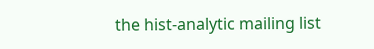the hist-analytic mailing list